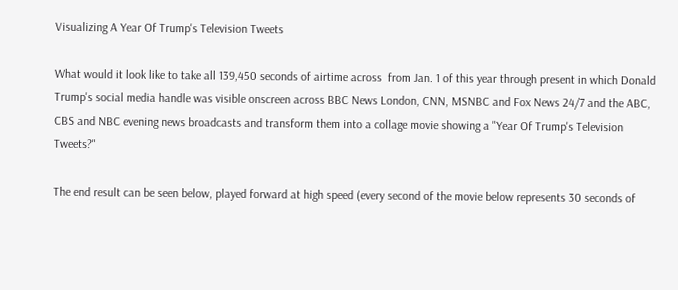Visualizing A Year Of Trump's Television Tweets

What would it look like to take all 139,450 seconds of airtime across  from Jan. 1 of this year through present in which Donald Trump's social media handle was visible onscreen across BBC News London, CNN, MSNBC and Fox News 24/7 and the ABC, CBS and NBC evening news broadcasts and transform them into a collage movie showing a "Year Of Trump's Television Tweets?"

The end result can be seen below, played forward at high speed (every second of the movie below represents 30 seconds of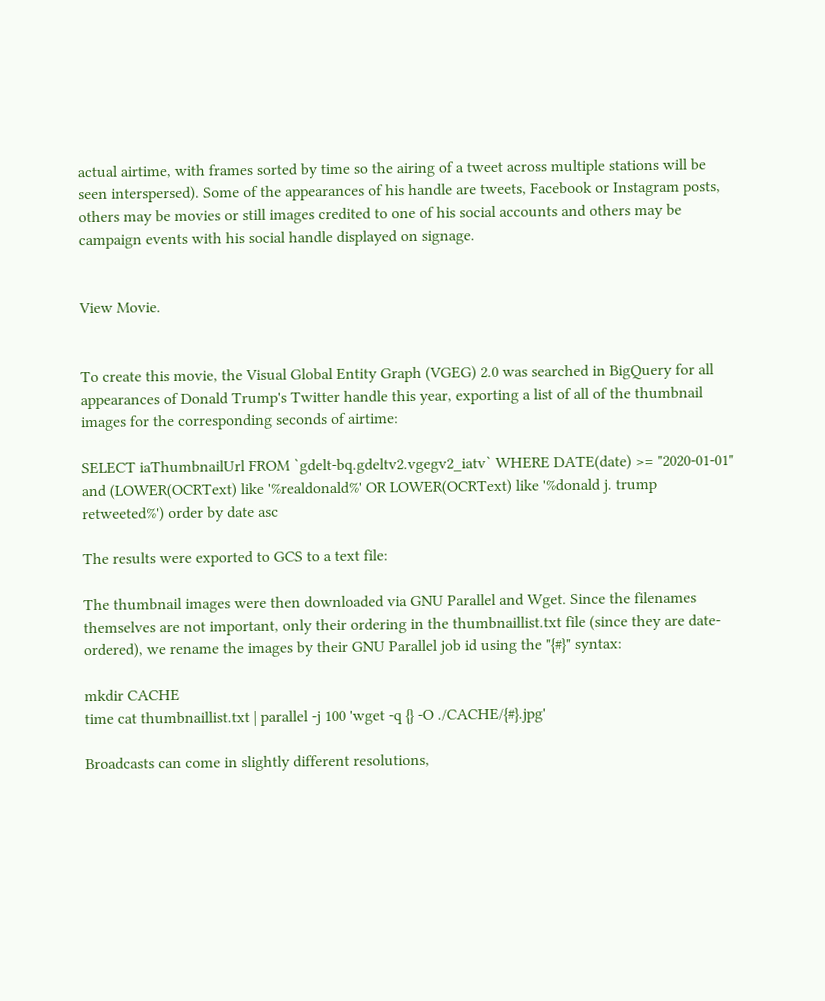actual airtime, with frames sorted by time so the airing of a tweet across multiple stations will be seen interspersed). Some of the appearances of his handle are tweets, Facebook or Instagram posts, others may be movies or still images credited to one of his social accounts and others may be campaign events with his social handle displayed on signage.


View Movie.


To create this movie, the Visual Global Entity Graph (VGEG) 2.0 was searched in BigQuery for all appearances of Donald Trump's Twitter handle this year, exporting a list of all of the thumbnail images for the corresponding seconds of airtime:

SELECT iaThumbnailUrl FROM `gdelt-bq.gdeltv2.vgegv2_iatv` WHERE DATE(date) >= "2020-01-01" and (LOWER(OCRText) like '%realdonald%' OR LOWER(OCRText) like '%donald j. trump retweeted%') order by date asc

The results were exported to GCS to a text file:

The thumbnail images were then downloaded via GNU Parallel and Wget. Since the filenames themselves are not important, only their ordering in the thumbnaillist.txt file (since they are date-ordered), we rename the images by their GNU Parallel job id using the "{#}" syntax:

mkdir CACHE
time cat thumbnaillist.txt | parallel -j 100 'wget -q {} -O ./CACHE/{#}.jpg'

Broadcasts can come in slightly different resolutions,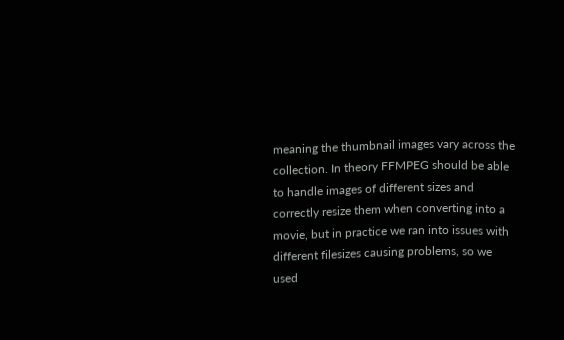meaning the thumbnail images vary across the collection. In theory FFMPEG should be able to handle images of different sizes and correctly resize them when converting into a movie, but in practice we ran into issues with different filesizes causing problems, so we used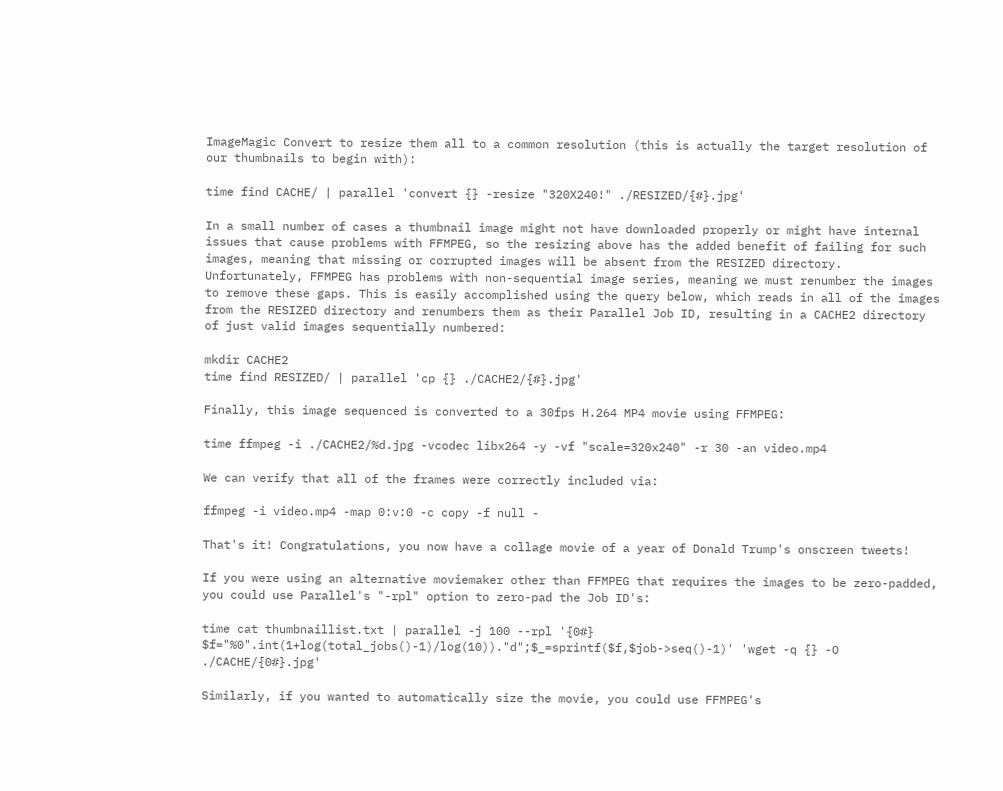ImageMagic Convert to resize them all to a common resolution (this is actually the target resolution of our thumbnails to begin with):

time find CACHE/ | parallel 'convert {} -resize "320X240!" ./RESIZED/{#}.jpg'

In a small number of cases a thumbnail image might not have downloaded properly or might have internal issues that cause problems with FFMPEG, so the resizing above has the added benefit of failing for such images, meaning that missing or corrupted images will be absent from the RESIZED directory. Unfortunately, FFMPEG has problems with non-sequential image series, meaning we must renumber the images to remove these gaps. This is easily accomplished using the query below, which reads in all of the images from the RESIZED directory and renumbers them as their Parallel Job ID, resulting in a CACHE2 directory of just valid images sequentially numbered:

mkdir CACHE2
time find RESIZED/ | parallel 'cp {} ./CACHE2/{#}.jpg'

Finally, this image sequenced is converted to a 30fps H.264 MP4 movie using FFMPEG:

time ffmpeg -i ./CACHE2/%d.jpg -vcodec libx264 -y -vf "scale=320x240" -r 30 -an video.mp4

We can verify that all of the frames were correctly included via:

ffmpeg -i video.mp4 -map 0:v:0 -c copy -f null -

That's it! Congratulations, you now have a collage movie of a year of Donald Trump's onscreen tweets!

If you were using an alternative moviemaker other than FFMPEG that requires the images to be zero-padded, you could use Parallel's "-rpl" option to zero-pad the Job ID's:

time cat thumbnaillist.txt | parallel -j 100 --rpl '{0#} $f="%0".int(1+log(total_jobs()-1)/log(10))."d";$_=sprintf($f,$job->seq()-1)' 'wget -q {} -O ./CACHE/{0#}.jpg'

Similarly, if you wanted to automatically size the movie, you could use FFMPEG's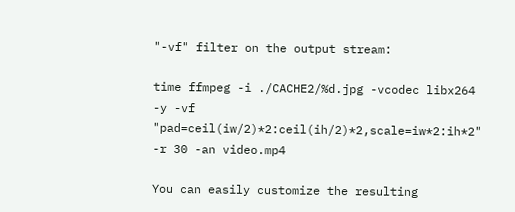"-vf" filter on the output stream:

time ffmpeg -i ./CACHE2/%d.jpg -vcodec libx264 -y -vf "pad=ceil(iw/2)*2:ceil(ih/2)*2,scale=iw*2:ih*2" -r 30 -an video.mp4

You can easily customize the resulting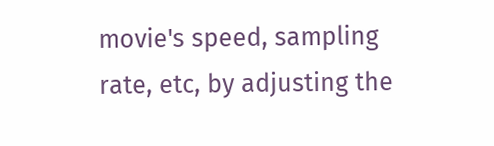movie's speed, sampling rate, etc, by adjusting the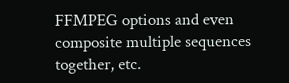FFMPEG options and even composite multiple sequences together, etc.